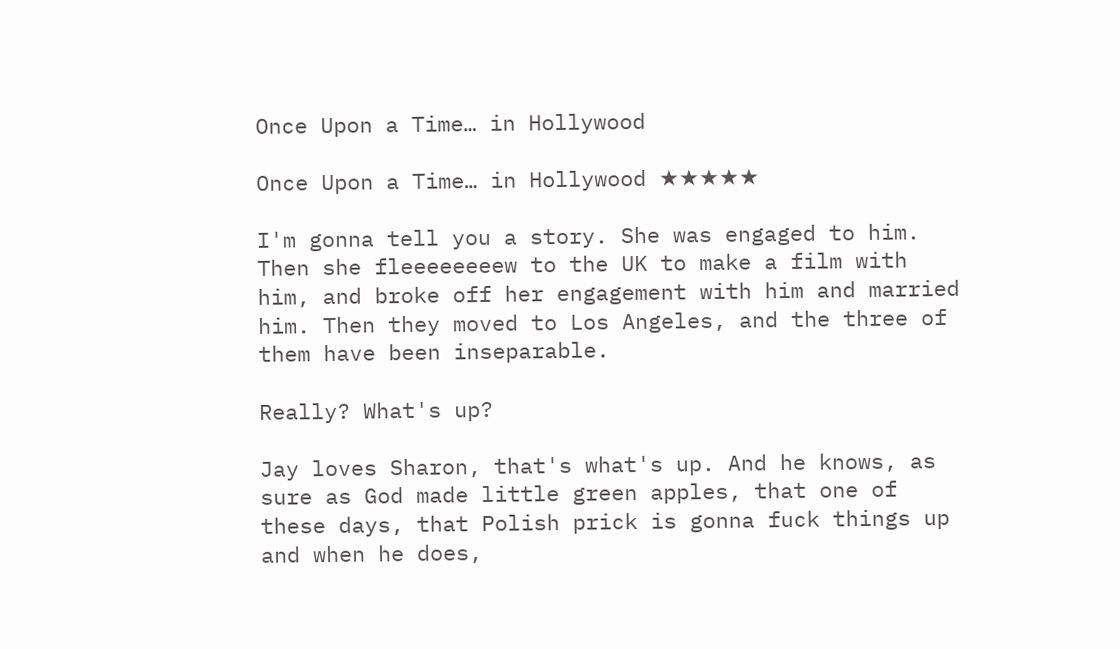Once Upon a Time… in Hollywood

Once Upon a Time… in Hollywood ★★★★★

I'm gonna tell you a story. She was engaged to him. Then she fleeeeeeeew to the UK to make a film with him, and broke off her engagement with him and married him. Then they moved to Los Angeles, and the three of them have been inseparable.

Really? What's up?

Jay loves Sharon, that's what's up. And he knows, as sure as God made little green apples, that one of these days, that Polish prick is gonna fuck things up and when he does,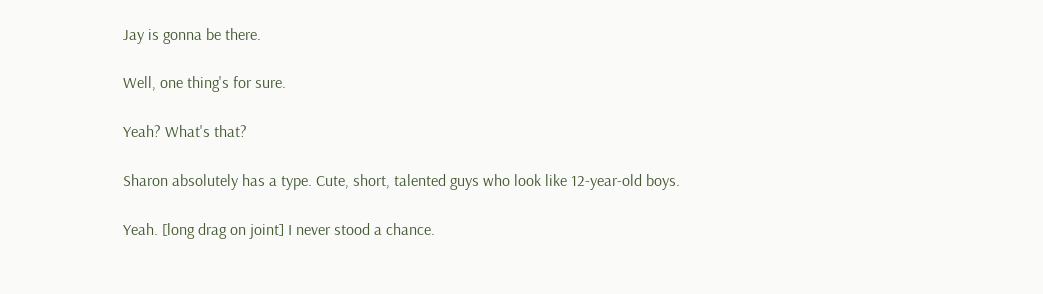Jay is gonna be there.

Well, one thing's for sure.

Yeah? What's that?

Sharon absolutely has a type. Cute, short, talented guys who look like 12-year-old boys.

Yeah. [long drag on joint] I never stood a chance.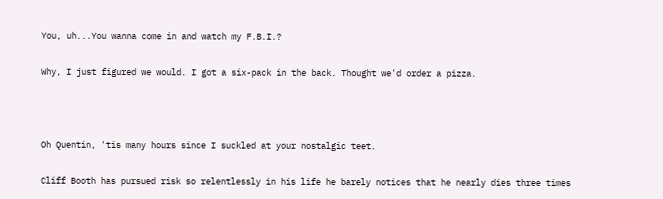You, uh...You wanna come in and watch my F.B.I.?

Why, I just figured we would. I got a six-pack in the back. Thought we'd order a pizza.



Oh Quentin, 'tis many hours since I suckled at your nostalgic teet.

Cliff Booth has pursued risk so relentlessly in his life he barely notices that he nearly dies three times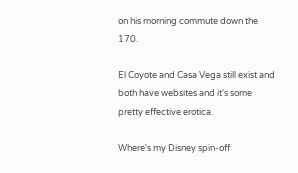on his morning commute down the 170.

El Coyote and Casa Vega still exist and both have websites and it's some pretty effective erotica.

Where's my Disney spin-off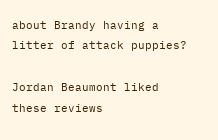about Brandy having a litter of attack puppies?

Jordan Beaumont liked these reviews